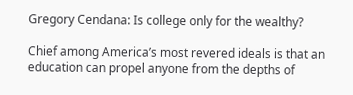Gregory Cendana: Is college only for the wealthy?

Chief among America’s most revered ideals is that an education can propel anyone from the depths of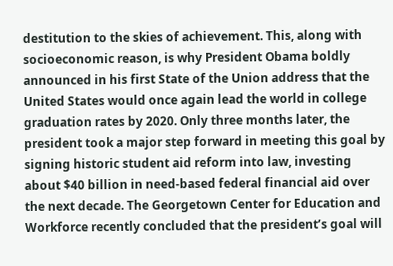destitution to the skies of achievement. This, along with socioeconomic reason, is why President Obama boldly announced in his first State of the Union address that the United States would once again lead the world in college graduation rates by 2020. Only three months later, the president took a major step forward in meeting this goal by signing historic student aid reform into law, investing about $40 billion in need-based federal financial aid over the next decade. The Georgetown Center for Education and Workforce recently concluded that the president’s goal will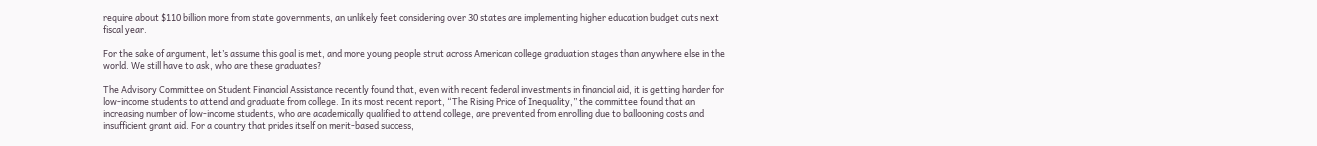require about $110 billion more from state governments, an unlikely feet considering over 30 states are implementing higher education budget cuts next fiscal year.

For the sake of argument, let’s assume this goal is met, and more young people strut across American college graduation stages than anywhere else in the world. We still have to ask, who are these graduates?

The Advisory Committee on Student Financial Assistance recently found that, even with recent federal investments in financial aid, it is getting harder for low-income students to attend and graduate from college. In its most recent report, “The Rising Price of Inequality,” the committee found that an increasing number of low-income students, who are academically qualified to attend college, are prevented from enrolling due to ballooning costs and insufficient grant aid. For a country that prides itself on merit-based success,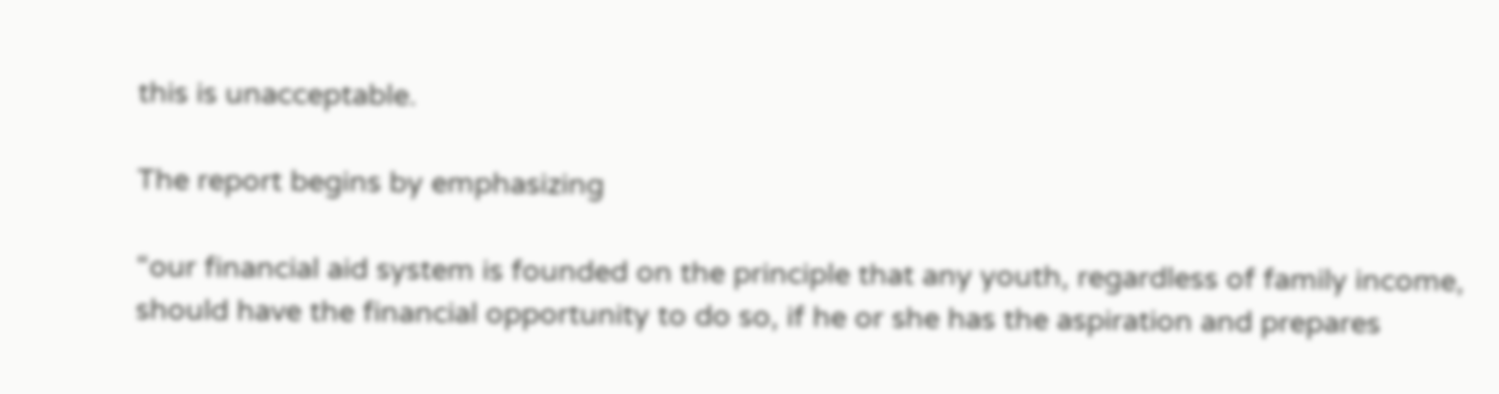this is unacceptable.

The report begins by emphasizing

“our financial aid system is founded on the principle that any youth, regardless of family income, should have the financial opportunity to do so, if he or she has the aspiration and prepares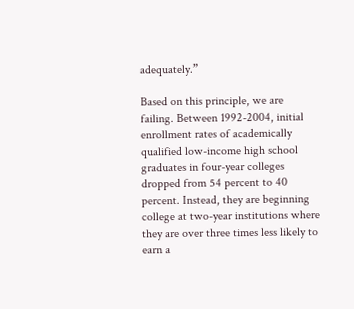adequately.”

Based on this principle, we are failing. Between 1992-2004, initial enrollment rates of academically qualified low-income high school graduates in four-year colleges dropped from 54 percent to 40 percent. Instead, they are beginning college at two-year institutions where they are over three times less likely to earn a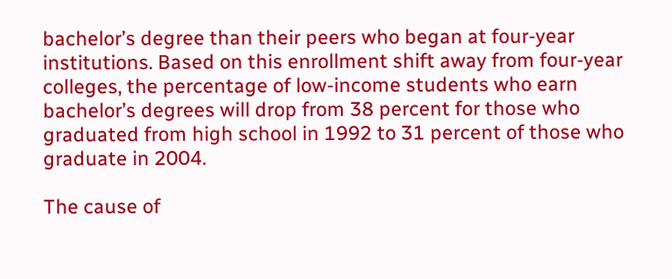bachelor’s degree than their peers who began at four-year institutions. Based on this enrollment shift away from four-year colleges, the percentage of low-income students who earn bachelor’s degrees will drop from 38 percent for those who graduated from high school in 1992 to 31 percent of those who graduate in 2004.

The cause of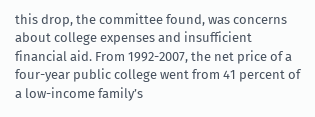this drop, the committee found, was concerns about college expenses and insufficient financial aid. From 1992-2007, the net price of a four-year public college went from 41 percent of a low-income family’s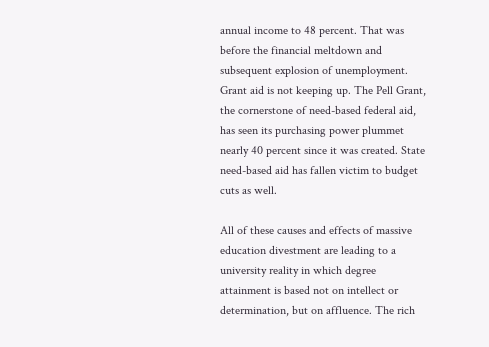annual income to 48 percent. That was before the financial meltdown and subsequent explosion of unemployment. Grant aid is not keeping up. The Pell Grant, the cornerstone of need-based federal aid, has seen its purchasing power plummet nearly 40 percent since it was created. State need-based aid has fallen victim to budget cuts as well.

All of these causes and effects of massive education divestment are leading to a university reality in which degree attainment is based not on intellect or determination, but on affluence. The rich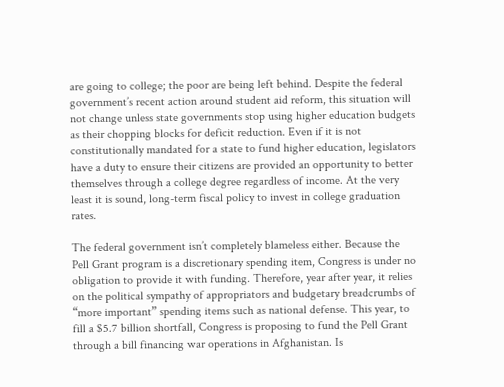are going to college; the poor are being left behind. Despite the federal government’s recent action around student aid reform, this situation will not change unless state governments stop using higher education budgets as their chopping blocks for deficit reduction. Even if it is not constitutionally mandated for a state to fund higher education, legislators have a duty to ensure their citizens are provided an opportunity to better themselves through a college degree regardless of income. At the very least it is sound, long-term fiscal policy to invest in college graduation rates.

The federal government isn’t completely blameless either. Because the Pell Grant program is a discretionary spending item, Congress is under no obligation to provide it with funding. Therefore, year after year, it relies on the political sympathy of appropriators and budgetary breadcrumbs of “more important” spending items such as national defense. This year, to fill a $5.7 billion shortfall, Congress is proposing to fund the Pell Grant through a bill financing war operations in Afghanistan. Is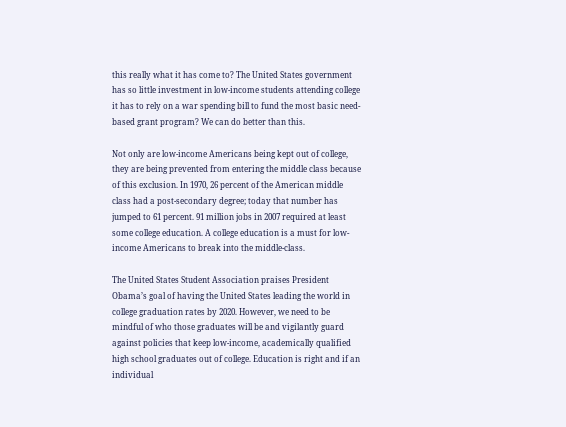this really what it has come to? The United States government has so little investment in low-income students attending college it has to rely on a war spending bill to fund the most basic need-based grant program? We can do better than this.

Not only are low-income Americans being kept out of college, they are being prevented from entering the middle class because of this exclusion. In 1970, 26 percent of the American middle class had a post-secondary degree; today that number has jumped to 61 percent. 91 million jobs in 2007 required at least some college education. A college education is a must for low-income Americans to break into the middle-class.

The United States Student Association praises President Obama’s goal of having the United States leading the world in college graduation rates by 2020. However, we need to be mindful of who those graduates will be and vigilantly guard against policies that keep low-income, academically qualified high school graduates out of college. Education is right and if an individual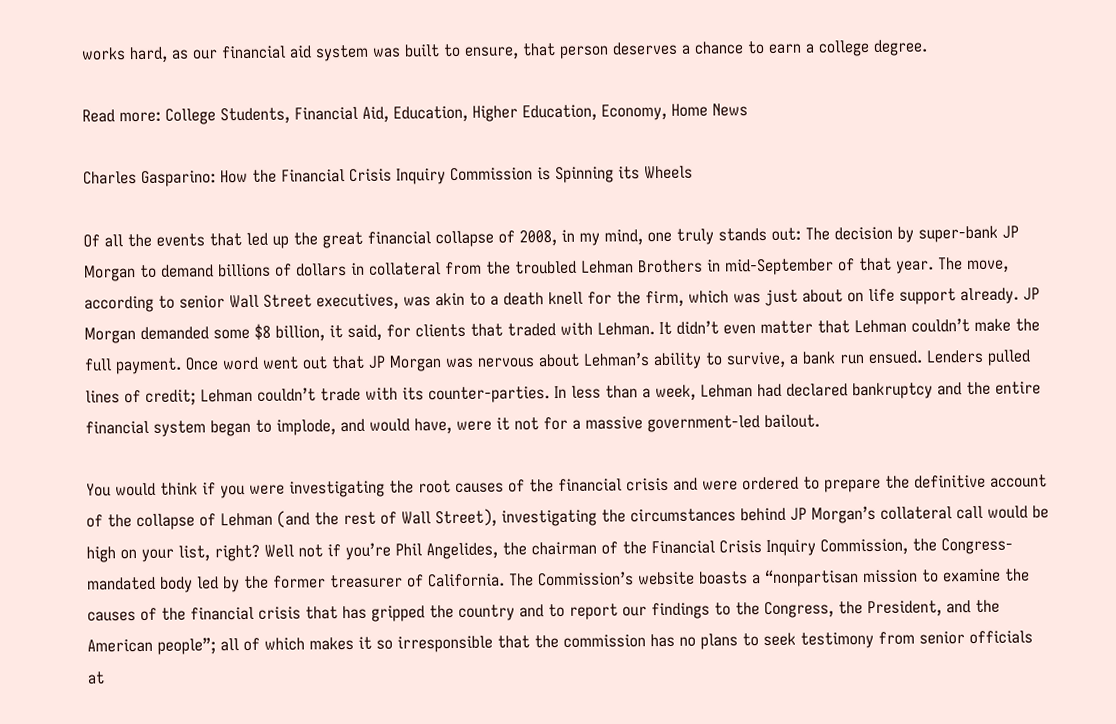works hard, as our financial aid system was built to ensure, that person deserves a chance to earn a college degree.

Read more: College Students, Financial Aid, Education, Higher Education, Economy, Home News

Charles Gasparino: How the Financial Crisis Inquiry Commission is Spinning its Wheels

Of all the events that led up the great financial collapse of 2008, in my mind, one truly stands out: The decision by super-bank JP Morgan to demand billions of dollars in collateral from the troubled Lehman Brothers in mid-September of that year. The move, according to senior Wall Street executives, was akin to a death knell for the firm, which was just about on life support already. JP Morgan demanded some $8 billion, it said, for clients that traded with Lehman. It didn’t even matter that Lehman couldn’t make the full payment. Once word went out that JP Morgan was nervous about Lehman’s ability to survive, a bank run ensued. Lenders pulled lines of credit; Lehman couldn’t trade with its counter-parties. In less than a week, Lehman had declared bankruptcy and the entire financial system began to implode, and would have, were it not for a massive government-led bailout.

You would think if you were investigating the root causes of the financial crisis and were ordered to prepare the definitive account of the collapse of Lehman (and the rest of Wall Street), investigating the circumstances behind JP Morgan’s collateral call would be high on your list, right? Well not if you’re Phil Angelides, the chairman of the Financial Crisis Inquiry Commission, the Congress-mandated body led by the former treasurer of California. The Commission’s website boasts a “nonpartisan mission to examine the causes of the financial crisis that has gripped the country and to report our findings to the Congress, the President, and the American people”; all of which makes it so irresponsible that the commission has no plans to seek testimony from senior officials at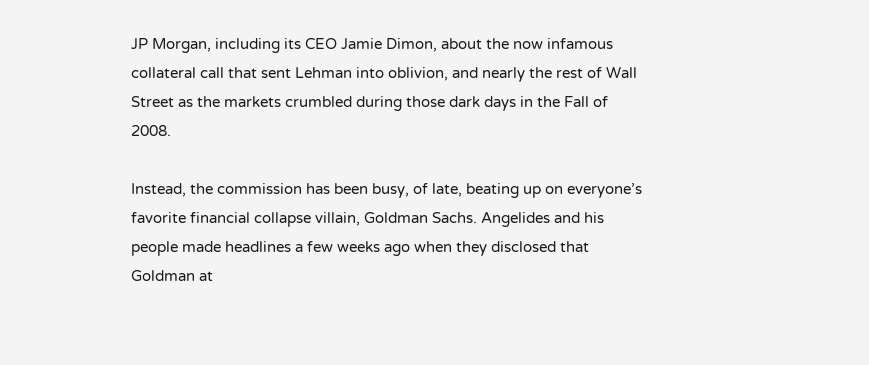JP Morgan, including its CEO Jamie Dimon, about the now infamous collateral call that sent Lehman into oblivion, and nearly the rest of Wall Street as the markets crumbled during those dark days in the Fall of 2008.

Instead, the commission has been busy, of late, beating up on everyone’s favorite financial collapse villain, Goldman Sachs. Angelides and his people made headlines a few weeks ago when they disclosed that Goldman at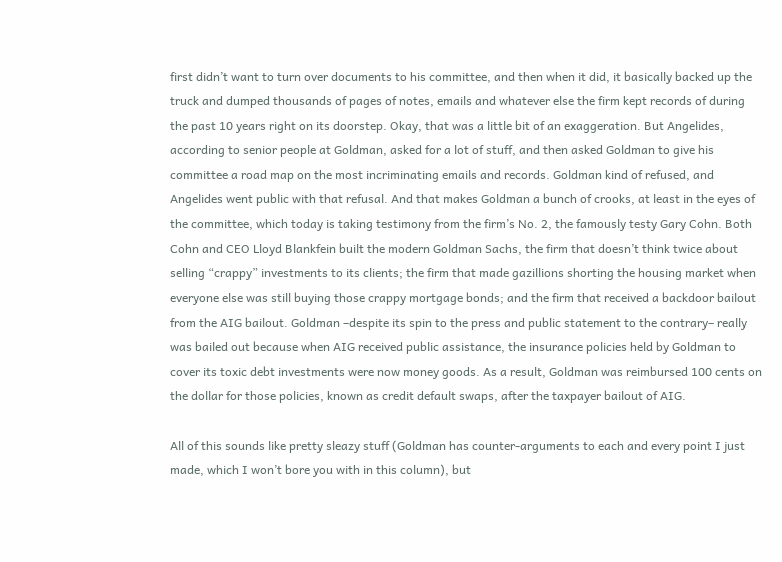first didn’t want to turn over documents to his committee, and then when it did, it basically backed up the truck and dumped thousands of pages of notes, emails and whatever else the firm kept records of during the past 10 years right on its doorstep. Okay, that was a little bit of an exaggeration. But Angelides, according to senior people at Goldman, asked for a lot of stuff, and then asked Goldman to give his committee a road map on the most incriminating emails and records. Goldman kind of refused, and Angelides went public with that refusal. And that makes Goldman a bunch of crooks, at least in the eyes of the committee, which today is taking testimony from the firm’s No. 2, the famously testy Gary Cohn. Both Cohn and CEO Lloyd Blankfein built the modern Goldman Sachs, the firm that doesn’t think twice about selling “crappy” investments to its clients; the firm that made gazillions shorting the housing market when everyone else was still buying those crappy mortgage bonds; and the firm that received a backdoor bailout from the AIG bailout. Goldman –despite its spin to the press and public statement to the contrary– really was bailed out because when AIG received public assistance, the insurance policies held by Goldman to cover its toxic debt investments were now money goods. As a result, Goldman was reimbursed 100 cents on the dollar for those policies, known as credit default swaps, after the taxpayer bailout of AIG.

All of this sounds like pretty sleazy stuff (Goldman has counter-arguments to each and every point I just made, which I won’t bore you with in this column), but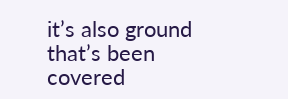it’s also ground that’s been covered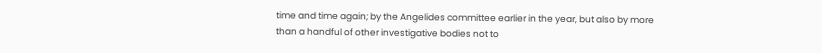time and time again; by the Angelides committee earlier in the year, but also by more than a handful of other investigative bodies not to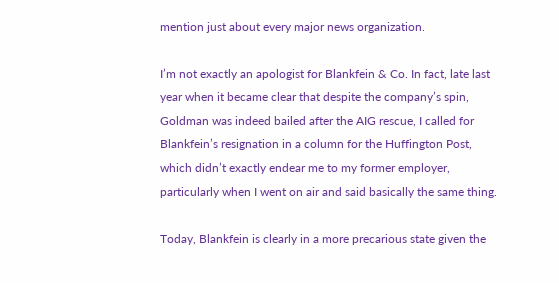mention just about every major news organization.

I’m not exactly an apologist for Blankfein & Co. In fact, late last year when it became clear that despite the company’s spin, Goldman was indeed bailed after the AIG rescue, I called for Blankfein’s resignation in a column for the Huffington Post, which didn’t exactly endear me to my former employer, particularly when I went on air and said basically the same thing.

Today, Blankfein is clearly in a more precarious state given the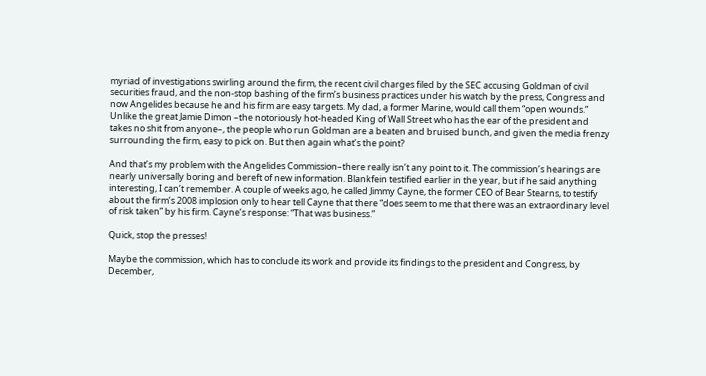myriad of investigations swirling around the firm, the recent civil charges filed by the SEC accusing Goldman of civil securities fraud, and the non-stop bashing of the firm’s business practices under his watch by the press, Congress and now Angelides because he and his firm are easy targets. My dad, a former Marine, would call them “open wounds.” Unlike the great Jamie Dimon –the notoriously hot-headed King of Wall Street who has the ear of the president and takes no shit from anyone–, the people who run Goldman are a beaten and bruised bunch, and given the media frenzy surrounding the firm, easy to pick on. But then again what’s the point?

And that’s my problem with the Angelides Commission–there really isn’t any point to it. The commission’s hearings are nearly universally boring and bereft of new information. Blankfein testified earlier in the year, but if he said anything interesting, I can’t remember. A couple of weeks ago, he called Jimmy Cayne, the former CEO of Bear Stearns, to testify about the firm’s 2008 implosion only to hear tell Cayne that there “does seem to me that there was an extraordinary level of risk taken” by his firm. Cayne’s response: “That was business.”

Quick, stop the presses!

Maybe the commission, which has to conclude its work and provide its findings to the president and Congress, by December,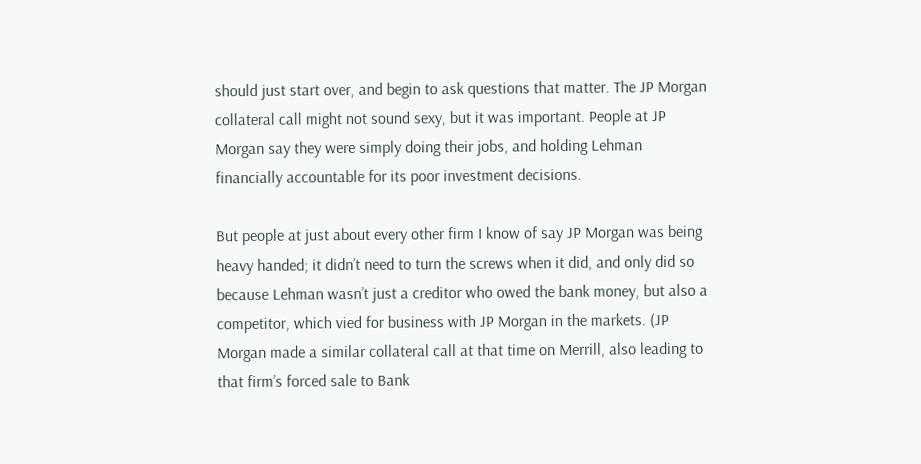should just start over, and begin to ask questions that matter. The JP Morgan collateral call might not sound sexy, but it was important. People at JP Morgan say they were simply doing their jobs, and holding Lehman financially accountable for its poor investment decisions.

But people at just about every other firm I know of say JP Morgan was being heavy handed; it didn’t need to turn the screws when it did, and only did so because Lehman wasn’t just a creditor who owed the bank money, but also a competitor, which vied for business with JP Morgan in the markets. (JP Morgan made a similar collateral call at that time on Merrill, also leading to that firm’s forced sale to Bank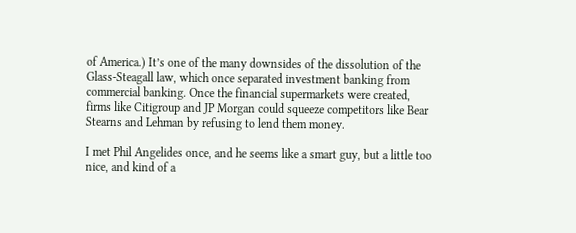of America.) It’s one of the many downsides of the dissolution of the Glass-Steagall law, which once separated investment banking from commercial banking. Once the financial supermarkets were created, firms like Citigroup and JP Morgan could squeeze competitors like Bear Stearns and Lehman by refusing to lend them money.

I met Phil Angelides once, and he seems like a smart guy, but a little too nice, and kind of a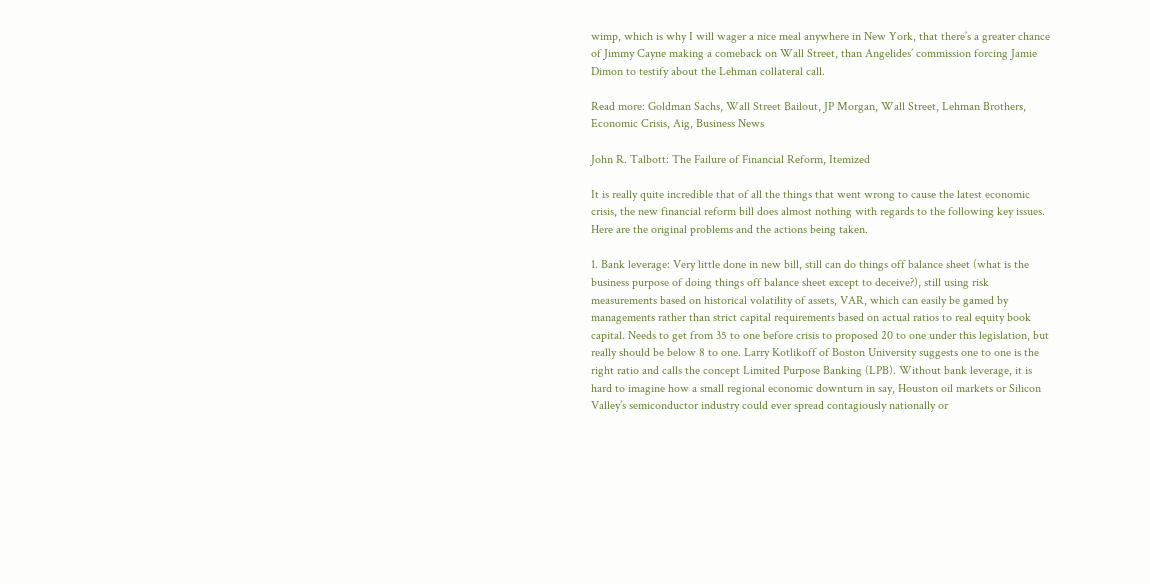wimp, which is why I will wager a nice meal anywhere in New York, that there’s a greater chance of Jimmy Cayne making a comeback on Wall Street, than Angelides’ commission forcing Jamie Dimon to testify about the Lehman collateral call.

Read more: Goldman Sachs, Wall Street Bailout, JP Morgan, Wall Street, Lehman Brothers, Economic Crisis, Aig, Business News

John R. Talbott: The Failure of Financial Reform, Itemized

It is really quite incredible that of all the things that went wrong to cause the latest economic crisis, the new financial reform bill does almost nothing with regards to the following key issues. Here are the original problems and the actions being taken.

1. Bank leverage: Very little done in new bill, still can do things off balance sheet (what is the business purpose of doing things off balance sheet except to deceive?), still using risk measurements based on historical volatility of assets, VAR, which can easily be gamed by managements rather than strict capital requirements based on actual ratios to real equity book capital. Needs to get from 35 to one before crisis to proposed 20 to one under this legislation, but really should be below 8 to one. Larry Kotlikoff of Boston University suggests one to one is the right ratio and calls the concept Limited Purpose Banking (LPB). Without bank leverage, it is hard to imagine how a small regional economic downturn in say, Houston oil markets or Silicon Valley’s semiconductor industry could ever spread contagiously nationally or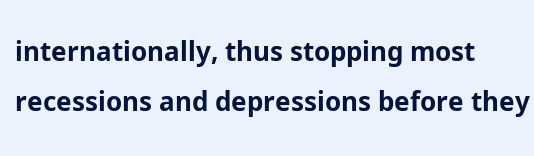internationally, thus stopping most recessions and depressions before they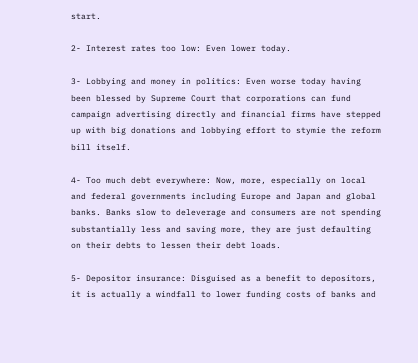start.

2- Interest rates too low: Even lower today.

3- Lobbying and money in politics: Even worse today having been blessed by Supreme Court that corporations can fund campaign advertising directly and financial firms have stepped up with big donations and lobbying effort to stymie the reform bill itself.

4- Too much debt everywhere: Now, more, especially on local and federal governments including Europe and Japan and global banks. Banks slow to deleverage and consumers are not spending substantially less and saving more, they are just defaulting on their debts to lessen their debt loads.

5- Depositor insurance: Disguised as a benefit to depositors, it is actually a windfall to lower funding costs of banks and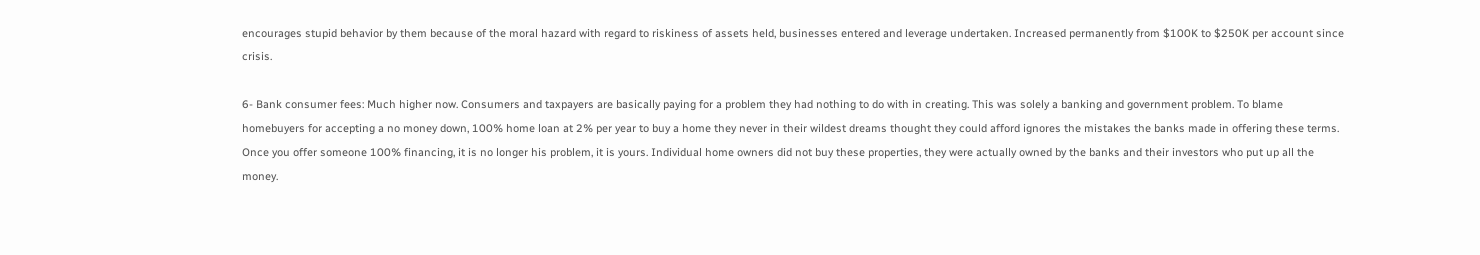encourages stupid behavior by them because of the moral hazard with regard to riskiness of assets held, businesses entered and leverage undertaken. Increased permanently from $100K to $250K per account since crisis.

6- Bank consumer fees: Much higher now. Consumers and taxpayers are basically paying for a problem they had nothing to do with in creating. This was solely a banking and government problem. To blame homebuyers for accepting a no money down, 100% home loan at 2% per year to buy a home they never in their wildest dreams thought they could afford ignores the mistakes the banks made in offering these terms. Once you offer someone 100% financing, it is no longer his problem, it is yours. Individual home owners did not buy these properties, they were actually owned by the banks and their investors who put up all the money.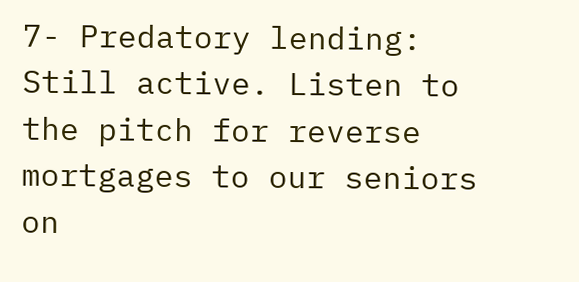7- Predatory lending: Still active. Listen to the pitch for reverse mortgages to our seniors on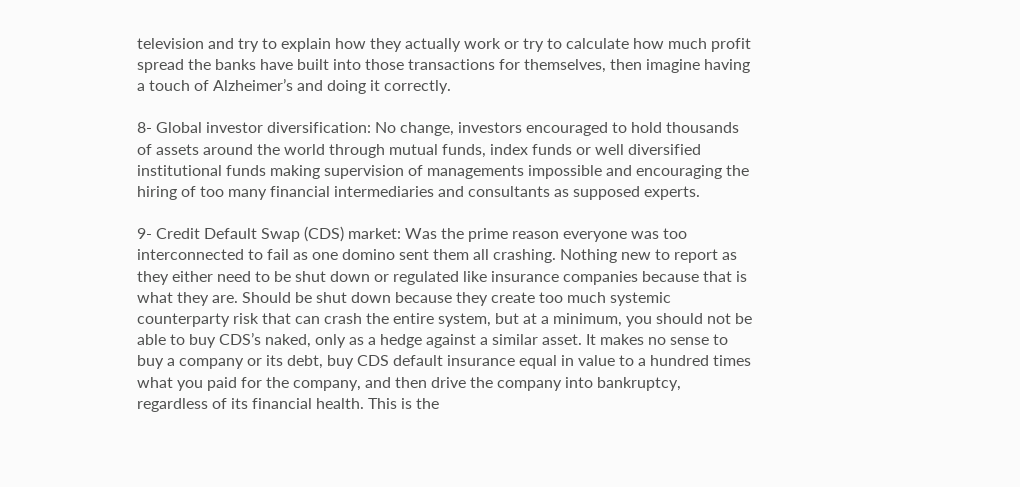television and try to explain how they actually work or try to calculate how much profit spread the banks have built into those transactions for themselves, then imagine having a touch of Alzheimer’s and doing it correctly.

8- Global investor diversification: No change, investors encouraged to hold thousands of assets around the world through mutual funds, index funds or well diversified institutional funds making supervision of managements impossible and encouraging the hiring of too many financial intermediaries and consultants as supposed experts.

9- Credit Default Swap (CDS) market: Was the prime reason everyone was too interconnected to fail as one domino sent them all crashing. Nothing new to report as they either need to be shut down or regulated like insurance companies because that is what they are. Should be shut down because they create too much systemic counterparty risk that can crash the entire system, but at a minimum, you should not be able to buy CDS’s naked, only as a hedge against a similar asset. It makes no sense to buy a company or its debt, buy CDS default insurance equal in value to a hundred times what you paid for the company, and then drive the company into bankruptcy, regardless of its financial health. This is the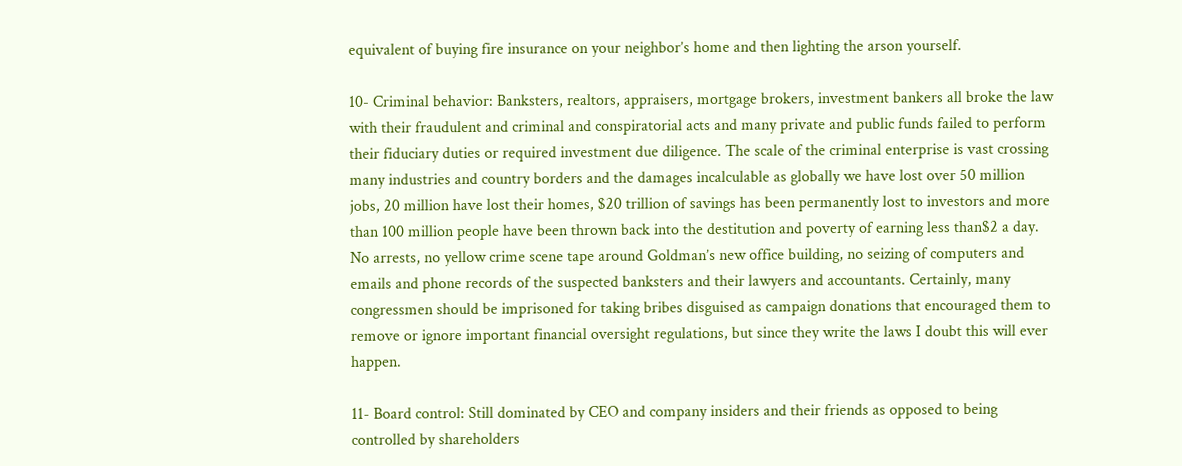equivalent of buying fire insurance on your neighbor’s home and then lighting the arson yourself.

10- Criminal behavior: Banksters, realtors, appraisers, mortgage brokers, investment bankers all broke the law with their fraudulent and criminal and conspiratorial acts and many private and public funds failed to perform their fiduciary duties or required investment due diligence. The scale of the criminal enterprise is vast crossing many industries and country borders and the damages incalculable as globally we have lost over 50 million jobs, 20 million have lost their homes, $20 trillion of savings has been permanently lost to investors and more than 100 million people have been thrown back into the destitution and poverty of earning less than$2 a day. No arrests, no yellow crime scene tape around Goldman’s new office building, no seizing of computers and emails and phone records of the suspected banksters and their lawyers and accountants. Certainly, many congressmen should be imprisoned for taking bribes disguised as campaign donations that encouraged them to remove or ignore important financial oversight regulations, but since they write the laws I doubt this will ever happen.

11- Board control: Still dominated by CEO and company insiders and their friends as opposed to being controlled by shareholders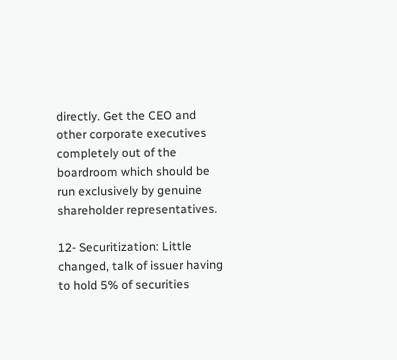directly. Get the CEO and other corporate executives completely out of the boardroom which should be run exclusively by genuine shareholder representatives.

12- Securitization: Little changed, talk of issuer having to hold 5% of securities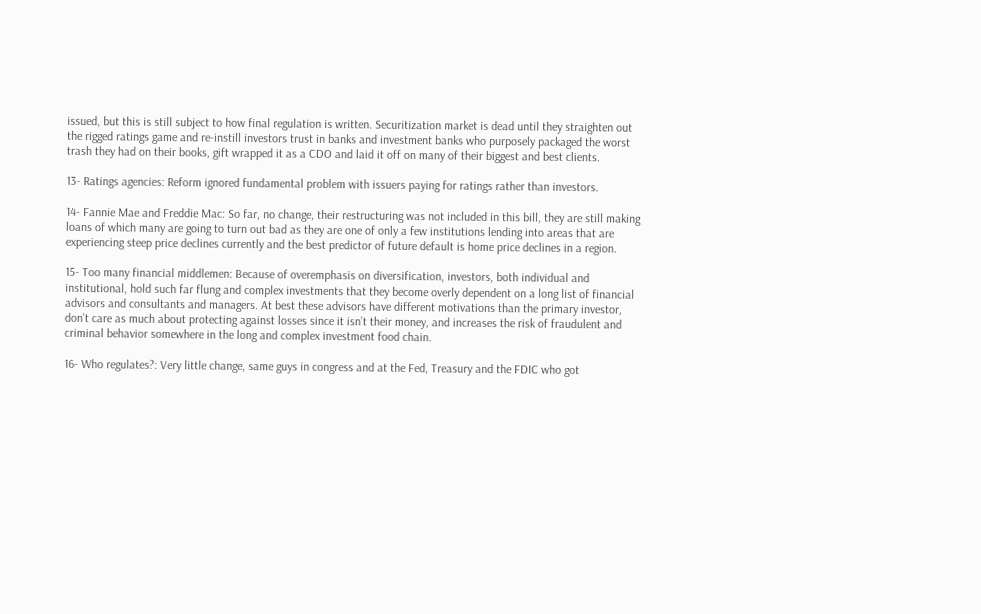issued, but this is still subject to how final regulation is written. Securitization market is dead until they straighten out the rigged ratings game and re-instill investors trust in banks and investment banks who purposely packaged the worst trash they had on their books, gift wrapped it as a CDO and laid it off on many of their biggest and best clients.

13- Ratings agencies: Reform ignored fundamental problem with issuers paying for ratings rather than investors.

14- Fannie Mae and Freddie Mac: So far, no change, their restructuring was not included in this bill, they are still making loans of which many are going to turn out bad as they are one of only a few institutions lending into areas that are experiencing steep price declines currently and the best predictor of future default is home price declines in a region.

15- Too many financial middlemen: Because of overemphasis on diversification, investors, both individual and institutional, hold such far flung and complex investments that they become overly dependent on a long list of financial advisors and consultants and managers. At best these advisors have different motivations than the primary investor, don’t care as much about protecting against losses since it isn’t their money, and increases the risk of fraudulent and criminal behavior somewhere in the long and complex investment food chain.

16- Who regulates?: Very little change, same guys in congress and at the Fed, Treasury and the FDIC who got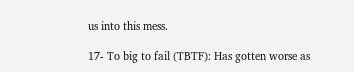us into this mess.

17- To big to fail (TBTF): Has gotten worse as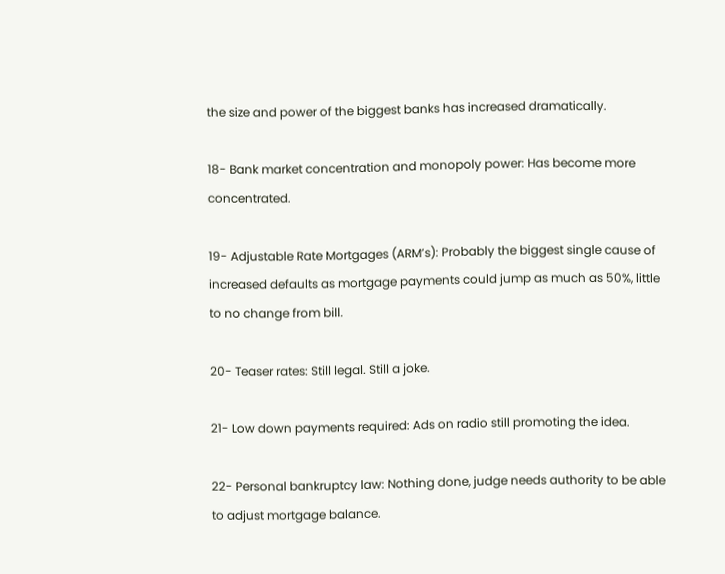the size and power of the biggest banks has increased dramatically.

18- Bank market concentration and monopoly power: Has become more concentrated.

19- Adjustable Rate Mortgages (ARM’s): Probably the biggest single cause of increased defaults as mortgage payments could jump as much as 50%, little to no change from bill.

20- Teaser rates: Still legal. Still a joke.

21- Low down payments required: Ads on radio still promoting the idea.

22- Personal bankruptcy law: Nothing done, judge needs authority to be able to adjust mortgage balance.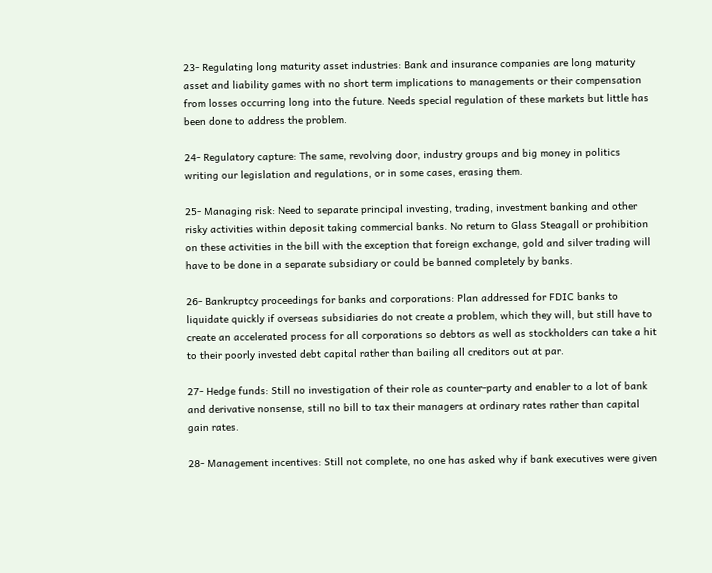23- Regulating long maturity asset industries: Bank and insurance companies are long maturity asset and liability games with no short term implications to managements or their compensation from losses occurring long into the future. Needs special regulation of these markets but little has been done to address the problem.

24- Regulatory capture: The same, revolving door, industry groups and big money in politics writing our legislation and regulations, or in some cases, erasing them.

25- Managing risk: Need to separate principal investing, trading, investment banking and other risky activities within deposit taking commercial banks. No return to Glass Steagall or prohibition on these activities in the bill with the exception that foreign exchange, gold and silver trading will have to be done in a separate subsidiary or could be banned completely by banks.

26- Bankruptcy proceedings for banks and corporations: Plan addressed for FDIC banks to liquidate quickly if overseas subsidiaries do not create a problem, which they will, but still have to create an accelerated process for all corporations so debtors as well as stockholders can take a hit to their poorly invested debt capital rather than bailing all creditors out at par.

27- Hedge funds: Still no investigation of their role as counter-party and enabler to a lot of bank and derivative nonsense, still no bill to tax their managers at ordinary rates rather than capital gain rates.

28- Management incentives: Still not complete, no one has asked why if bank executives were given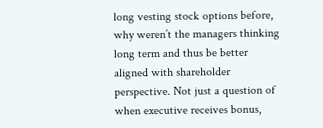long vesting stock options before, why weren’t the managers thinking long term and thus be better aligned with shareholder perspective. Not just a question of when executive receives bonus,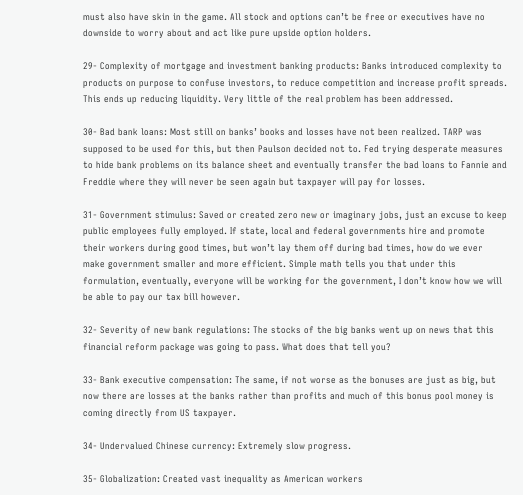must also have skin in the game. All stock and options can’t be free or executives have no downside to worry about and act like pure upside option holders.

29- Complexity of mortgage and investment banking products: Banks introduced complexity to products on purpose to confuse investors, to reduce competition and increase profit spreads. This ends up reducing liquidity. Very little of the real problem has been addressed.

30- Bad bank loans: Most still on banks’ books and losses have not been realized. TARP was supposed to be used for this, but then Paulson decided not to. Fed trying desperate measures to hide bank problems on its balance sheet and eventually transfer the bad loans to Fannie and Freddie where they will never be seen again but taxpayer will pay for losses.

31- Government stimulus: Saved or created zero new or imaginary jobs, just an excuse to keep public employees fully employed. If state, local and federal governments hire and promote their workers during good times, but won’t lay them off during bad times, how do we ever make government smaller and more efficient. Simple math tells you that under this formulation, eventually, everyone will be working for the government, I don’t know how we will be able to pay our tax bill however.

32- Severity of new bank regulations: The stocks of the big banks went up on news that this financial reform package was going to pass. What does that tell you?

33- Bank executive compensation: The same, if not worse as the bonuses are just as big, but now there are losses at the banks rather than profits and much of this bonus pool money is coming directly from US taxpayer.

34- Undervalued Chinese currency: Extremely slow progress.

35- Globalization: Created vast inequality as American workers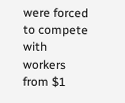were forced to compete with workers from $1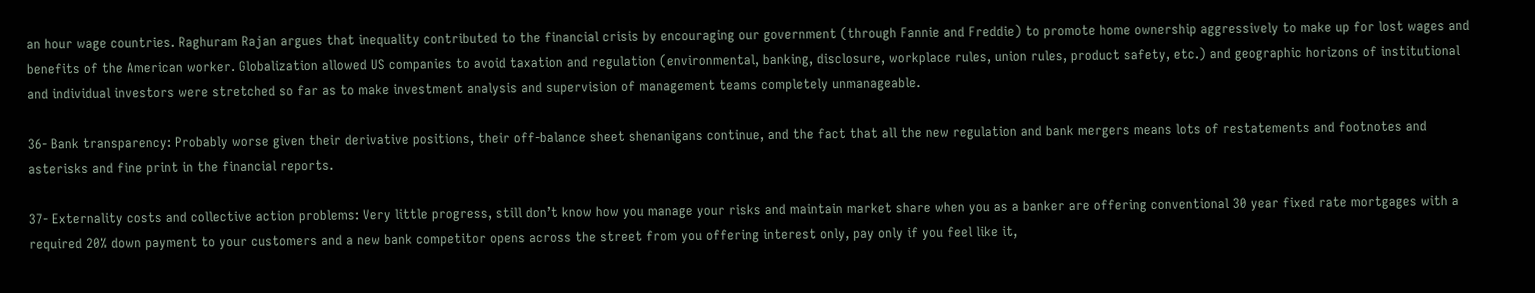an hour wage countries. Raghuram Rajan argues that inequality contributed to the financial crisis by encouraging our government (through Fannie and Freddie) to promote home ownership aggressively to make up for lost wages and benefits of the American worker. Globalization allowed US companies to avoid taxation and regulation (environmental, banking, disclosure, workplace rules, union rules, product safety, etc.) and geographic horizons of institutional and individual investors were stretched so far as to make investment analysis and supervision of management teams completely unmanageable.

36- Bank transparency: Probably worse given their derivative positions, their off-balance sheet shenanigans continue, and the fact that all the new regulation and bank mergers means lots of restatements and footnotes and asterisks and fine print in the financial reports.

37- Externality costs and collective action problems: Very little progress, still don’t know how you manage your risks and maintain market share when you as a banker are offering conventional 30 year fixed rate mortgages with a required 20% down payment to your customers and a new bank competitor opens across the street from you offering interest only, pay only if you feel like it,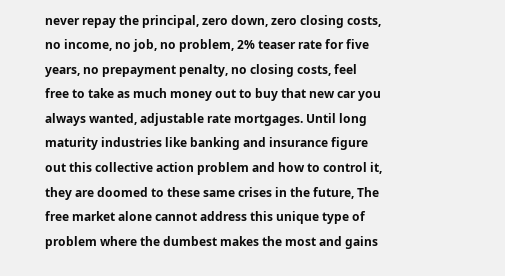never repay the principal, zero down, zero closing costs, no income, no job, no problem, 2% teaser rate for five years, no prepayment penalty, no closing costs, feel free to take as much money out to buy that new car you always wanted, adjustable rate mortgages. Until long maturity industries like banking and insurance figure out this collective action problem and how to control it, they are doomed to these same crises in the future, The free market alone cannot address this unique type of problem where the dumbest makes the most and gains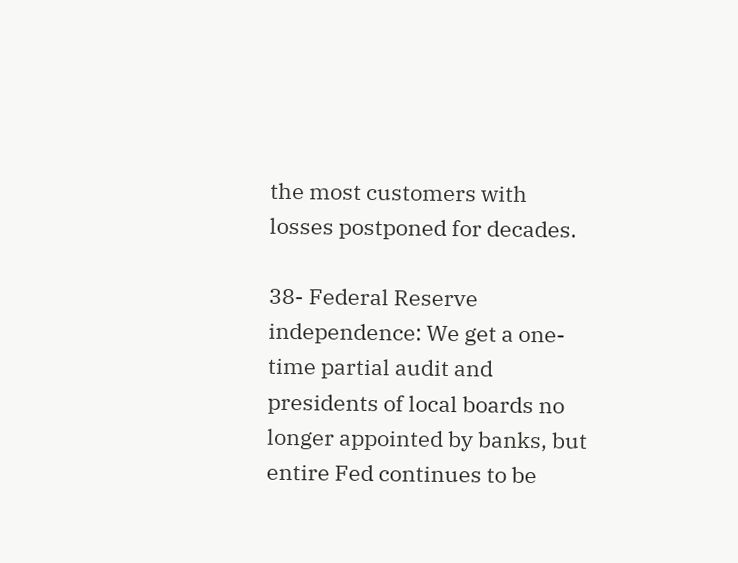the most customers with losses postponed for decades.

38- Federal Reserve independence: We get a one-time partial audit and presidents of local boards no longer appointed by banks, but entire Fed continues to be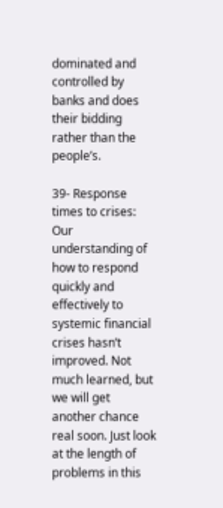dominated and controlled by banks and does their bidding rather than the people’s.

39- Response times to crises: Our understanding of how to respond quickly and effectively to systemic financial crises hasn’t improved. Not much learned, but we will get another chance real soon. Just look at the length of problems in this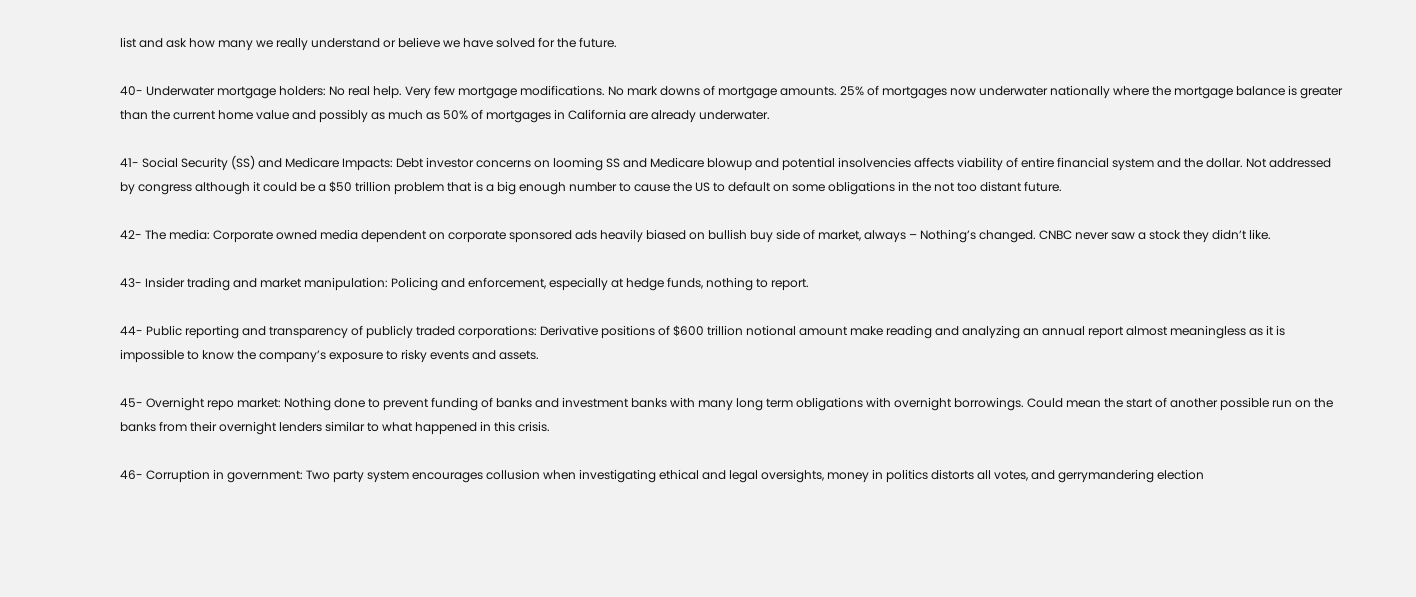list and ask how many we really understand or believe we have solved for the future.

40- Underwater mortgage holders: No real help. Very few mortgage modifications. No mark downs of mortgage amounts. 25% of mortgages now underwater nationally where the mortgage balance is greater than the current home value and possibly as much as 50% of mortgages in California are already underwater.

41- Social Security (SS) and Medicare Impacts: Debt investor concerns on looming SS and Medicare blowup and potential insolvencies affects viability of entire financial system and the dollar. Not addressed by congress although it could be a $50 trillion problem that is a big enough number to cause the US to default on some obligations in the not too distant future.

42- The media: Corporate owned media dependent on corporate sponsored ads heavily biased on bullish buy side of market, always – Nothing’s changed. CNBC never saw a stock they didn’t like.

43- Insider trading and market manipulation: Policing and enforcement, especially at hedge funds, nothing to report.

44- Public reporting and transparency of publicly traded corporations: Derivative positions of $600 trillion notional amount make reading and analyzing an annual report almost meaningless as it is impossible to know the company’s exposure to risky events and assets.

45- Overnight repo market: Nothing done to prevent funding of banks and investment banks with many long term obligations with overnight borrowings. Could mean the start of another possible run on the banks from their overnight lenders similar to what happened in this crisis.

46- Corruption in government: Two party system encourages collusion when investigating ethical and legal oversights, money in politics distorts all votes, and gerrymandering election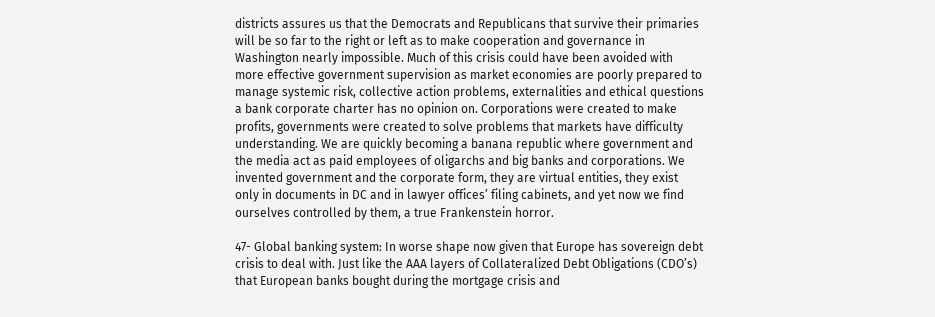districts assures us that the Democrats and Republicans that survive their primaries will be so far to the right or left as to make cooperation and governance in Washington nearly impossible. Much of this crisis could have been avoided with more effective government supervision as market economies are poorly prepared to manage systemic risk, collective action problems, externalities and ethical questions a bank corporate charter has no opinion on. Corporations were created to make profits, governments were created to solve problems that markets have difficulty understanding. We are quickly becoming a banana republic where government and the media act as paid employees of oligarchs and big banks and corporations. We invented government and the corporate form, they are virtual entities, they exist only in documents in DC and in lawyer offices’ filing cabinets, and yet now we find ourselves controlled by them, a true Frankenstein horror.

47- Global banking system: In worse shape now given that Europe has sovereign debt crisis to deal with. Just like the AAA layers of Collateralized Debt Obligations (CDO’s) that European banks bought during the mortgage crisis and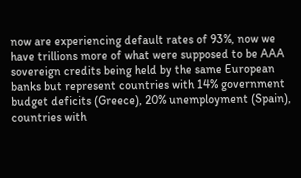now are experiencing default rates of 93%, now we have trillions more of what were supposed to be AAA sovereign credits being held by the same European banks but represent countries with 14% government budget deficits (Greece), 20% unemployment (Spain), countries with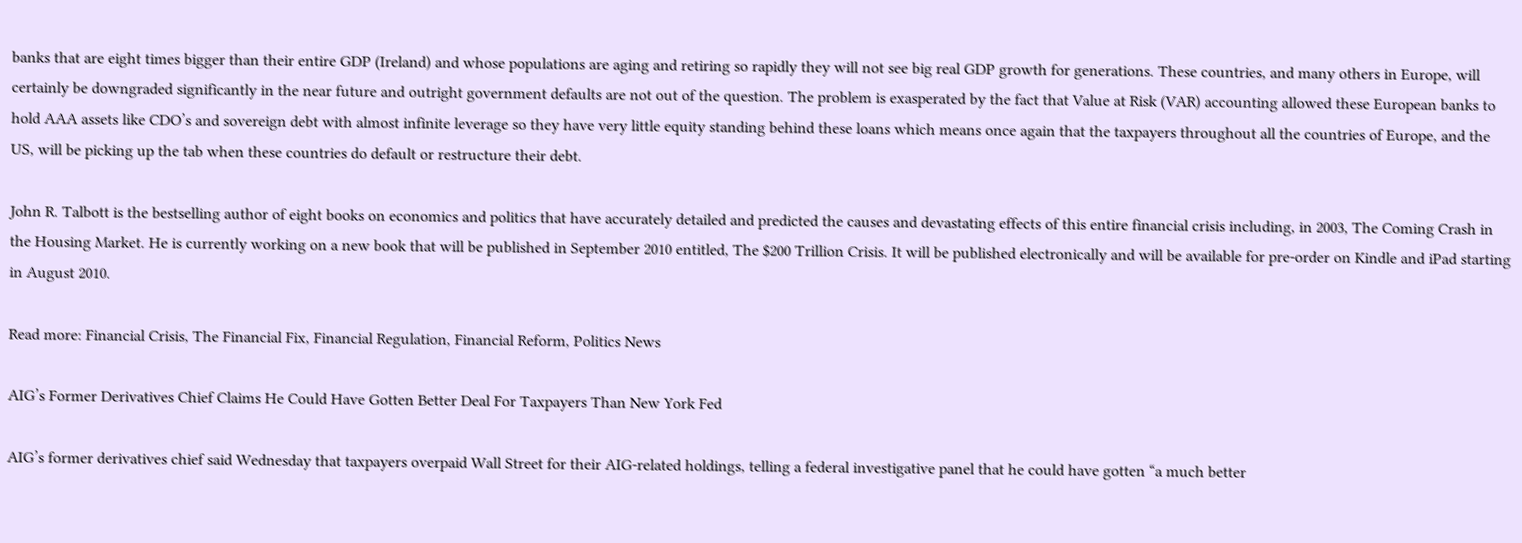banks that are eight times bigger than their entire GDP (Ireland) and whose populations are aging and retiring so rapidly they will not see big real GDP growth for generations. These countries, and many others in Europe, will certainly be downgraded significantly in the near future and outright government defaults are not out of the question. The problem is exasperated by the fact that Value at Risk (VAR) accounting allowed these European banks to hold AAA assets like CDO’s and sovereign debt with almost infinite leverage so they have very little equity standing behind these loans which means once again that the taxpayers throughout all the countries of Europe, and the US, will be picking up the tab when these countries do default or restructure their debt.

John R. Talbott is the bestselling author of eight books on economics and politics that have accurately detailed and predicted the causes and devastating effects of this entire financial crisis including, in 2003, The Coming Crash in the Housing Market. He is currently working on a new book that will be published in September 2010 entitled, The $200 Trillion Crisis. It will be published electronically and will be available for pre-order on Kindle and iPad starting in August 2010.

Read more: Financial Crisis, The Financial Fix, Financial Regulation, Financial Reform, Politics News

AIG’s Former Derivatives Chief Claims He Could Have Gotten Better Deal For Taxpayers Than New York Fed

AIG’s former derivatives chief said Wednesday that taxpayers overpaid Wall Street for their AIG-related holdings, telling a federal investigative panel that he could have gotten “a much better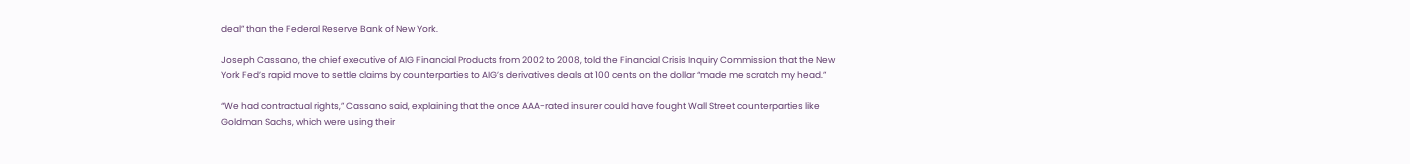deal” than the Federal Reserve Bank of New York.

Joseph Cassano, the chief executive of AIG Financial Products from 2002 to 2008, told the Financial Crisis Inquiry Commission that the New York Fed’s rapid move to settle claims by counterparties to AIG’s derivatives deals at 100 cents on the dollar “made me scratch my head.”

“We had contractual rights,” Cassano said, explaining that the once AAA-rated insurer could have fought Wall Street counterparties like Goldman Sachs, which were using their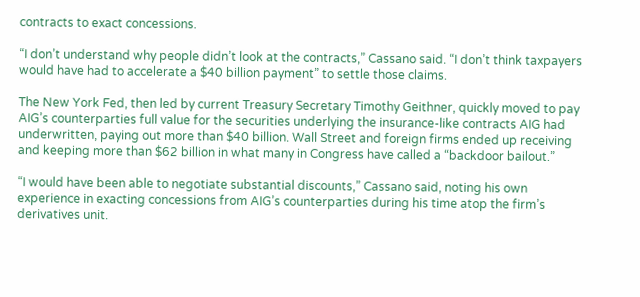contracts to exact concessions.

“I don’t understand why people didn’t look at the contracts,” Cassano said. “I don’t think taxpayers would have had to accelerate a $40 billion payment” to settle those claims.

The New York Fed, then led by current Treasury Secretary Timothy Geithner, quickly moved to pay AIG’s counterparties full value for the securities underlying the insurance-like contracts AIG had underwritten, paying out more than $40 billion. Wall Street and foreign firms ended up receiving and keeping more than $62 billion in what many in Congress have called a “backdoor bailout.”

“I would have been able to negotiate substantial discounts,” Cassano said, noting his own experience in exacting concessions from AIG’s counterparties during his time atop the firm’s derivatives unit.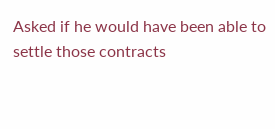Asked if he would have been able to settle those contracts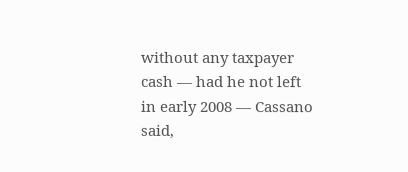without any taxpayer cash — had he not left in early 2008 — Cassano said,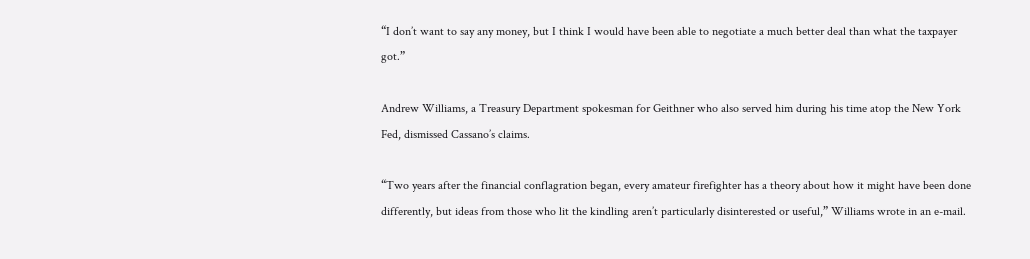“I don’t want to say any money, but I think I would have been able to negotiate a much better deal than what the taxpayer got.”

Andrew Williams, a Treasury Department spokesman for Geithner who also served him during his time atop the New York Fed, dismissed Cassano’s claims.

“Two years after the financial conflagration began, every amateur firefighter has a theory about how it might have been done differently, but ideas from those who lit the kindling aren’t particularly disinterested or useful,” Williams wrote in an e-mail.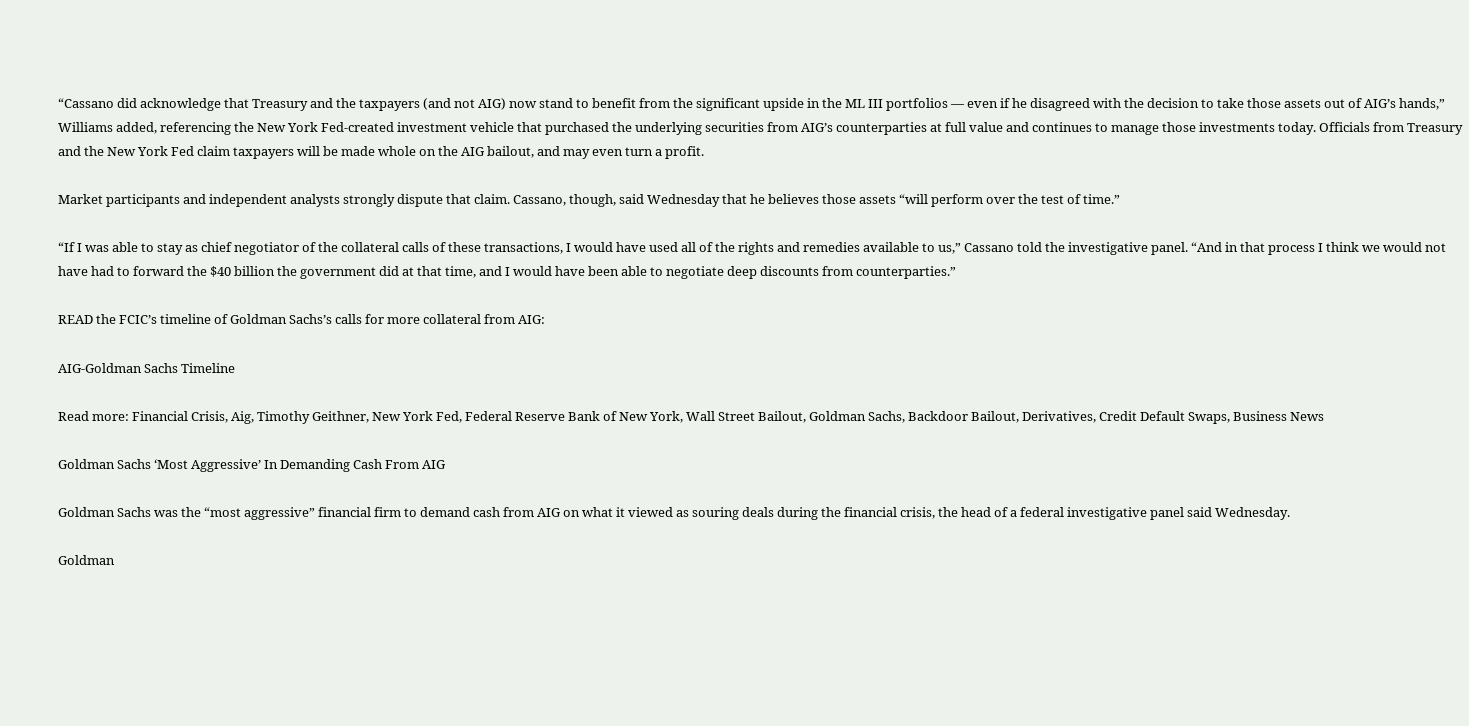“Cassano did acknowledge that Treasury and the taxpayers (and not AIG) now stand to benefit from the significant upside in the ML III portfolios — even if he disagreed with the decision to take those assets out of AIG’s hands,” Williams added, referencing the New York Fed-created investment vehicle that purchased the underlying securities from AIG’s counterparties at full value and continues to manage those investments today. Officials from Treasury and the New York Fed claim taxpayers will be made whole on the AIG bailout, and may even turn a profit.

Market participants and independent analysts strongly dispute that claim. Cassano, though, said Wednesday that he believes those assets “will perform over the test of time.”

“If I was able to stay as chief negotiator of the collateral calls of these transactions, I would have used all of the rights and remedies available to us,” Cassano told the investigative panel. “And in that process I think we would not have had to forward the $40 billion the government did at that time, and I would have been able to negotiate deep discounts from counterparties.”

READ the FCIC’s timeline of Goldman Sachs’s calls for more collateral from AIG:

AIG-Goldman Sachs Timeline

Read more: Financial Crisis, Aig, Timothy Geithner, New York Fed, Federal Reserve Bank of New York, Wall Street Bailout, Goldman Sachs, Backdoor Bailout, Derivatives, Credit Default Swaps, Business News

Goldman Sachs ‘Most Aggressive’ In Demanding Cash From AIG

Goldman Sachs was the “most aggressive” financial firm to demand cash from AIG on what it viewed as souring deals during the financial crisis, the head of a federal investigative panel said Wednesday.

Goldman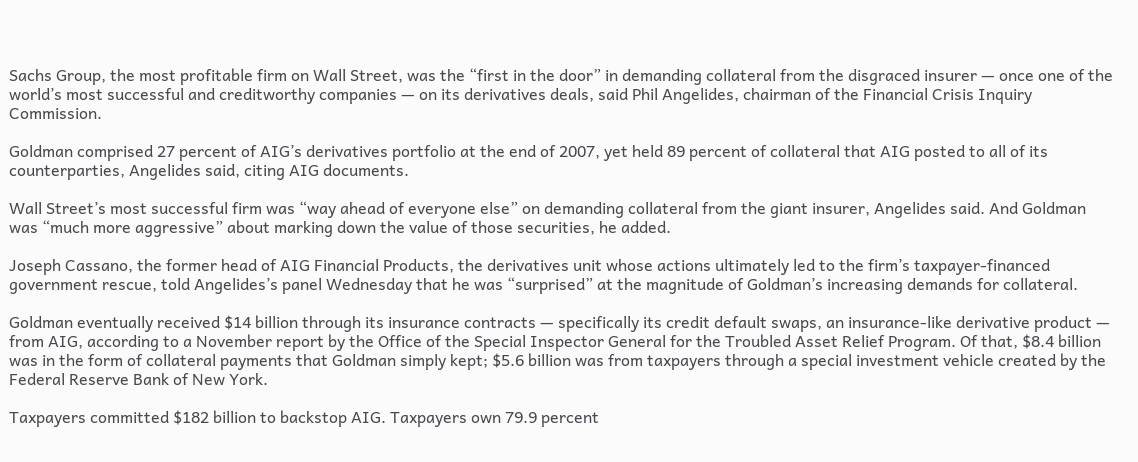Sachs Group, the most profitable firm on Wall Street, was the “first in the door” in demanding collateral from the disgraced insurer — once one of the world’s most successful and creditworthy companies — on its derivatives deals, said Phil Angelides, chairman of the Financial Crisis Inquiry Commission.

Goldman comprised 27 percent of AIG’s derivatives portfolio at the end of 2007, yet held 89 percent of collateral that AIG posted to all of its counterparties, Angelides said, citing AIG documents.

Wall Street’s most successful firm was “way ahead of everyone else” on demanding collateral from the giant insurer, Angelides said. And Goldman was “much more aggressive” about marking down the value of those securities, he added.

Joseph Cassano, the former head of AIG Financial Products, the derivatives unit whose actions ultimately led to the firm’s taxpayer-financed government rescue, told Angelides’s panel Wednesday that he was “surprised” at the magnitude of Goldman’s increasing demands for collateral.

Goldman eventually received $14 billion through its insurance contracts — specifically its credit default swaps, an insurance-like derivative product — from AIG, according to a November report by the Office of the Special Inspector General for the Troubled Asset Relief Program. Of that, $8.4 billion was in the form of collateral payments that Goldman simply kept; $5.6 billion was from taxpayers through a special investment vehicle created by the Federal Reserve Bank of New York.

Taxpayers committed $182 billion to backstop AIG. Taxpayers own 79.9 percent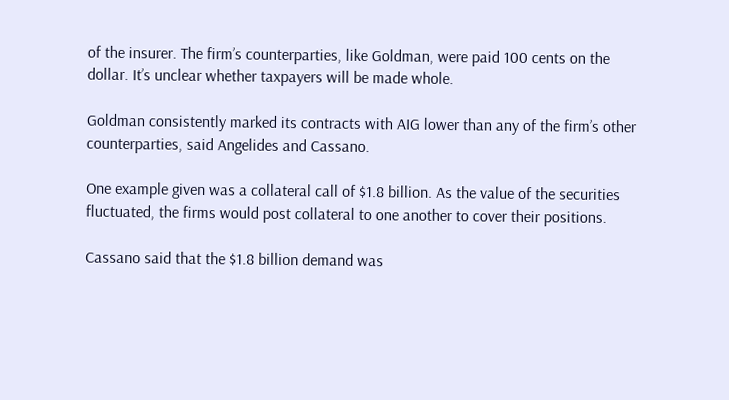of the insurer. The firm’s counterparties, like Goldman, were paid 100 cents on the dollar. It’s unclear whether taxpayers will be made whole.

Goldman consistently marked its contracts with AIG lower than any of the firm’s other counterparties, said Angelides and Cassano.

One example given was a collateral call of $1.8 billion. As the value of the securities fluctuated, the firms would post collateral to one another to cover their positions.

Cassano said that the $1.8 billion demand was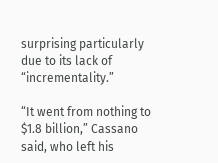surprising particularly due to its lack of “incrementality.”

“It went from nothing to $1.8 billion,” Cassano said, who left his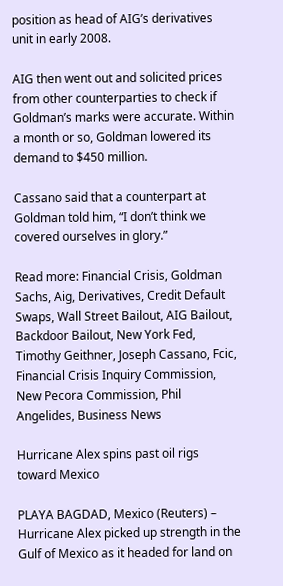position as head of AIG’s derivatives unit in early 2008.

AIG then went out and solicited prices from other counterparties to check if Goldman’s marks were accurate. Within a month or so, Goldman lowered its demand to $450 million.

Cassano said that a counterpart at Goldman told him, “I don’t think we covered ourselves in glory.”

Read more: Financial Crisis, Goldman Sachs, Aig, Derivatives, Credit Default Swaps, Wall Street Bailout, AIG Bailout, Backdoor Bailout, New York Fed, Timothy Geithner, Joseph Cassano, Fcic, Financial Crisis Inquiry Commission, New Pecora Commission, Phil Angelides, Business News

Hurricane Alex spins past oil rigs toward Mexico

PLAYA BAGDAD, Mexico (Reuters) – Hurricane Alex picked up strength in the Gulf of Mexico as it headed for land on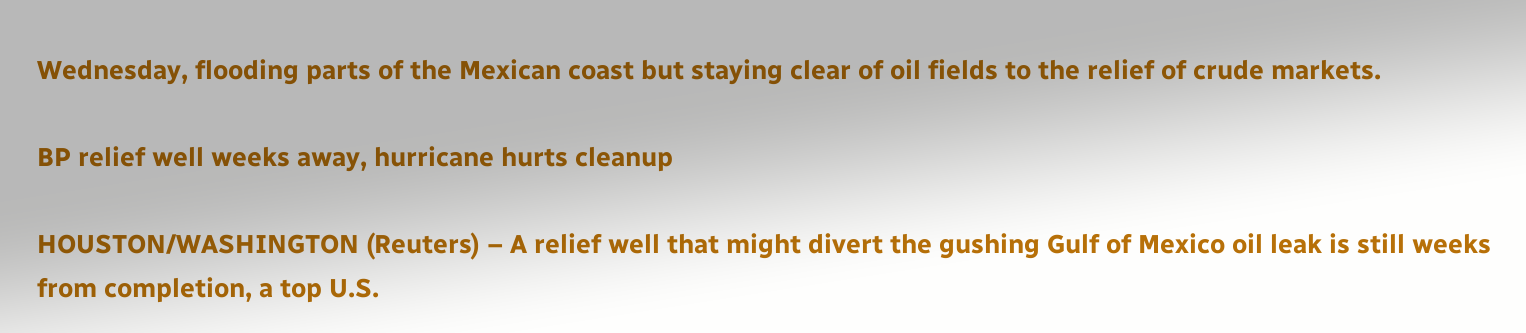Wednesday, flooding parts of the Mexican coast but staying clear of oil fields to the relief of crude markets.

BP relief well weeks away, hurricane hurts cleanup

HOUSTON/WASHINGTON (Reuters) – A relief well that might divert the gushing Gulf of Mexico oil leak is still weeks from completion, a top U.S.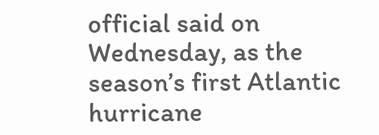official said on Wednesday, as the season’s first Atlantic hurricane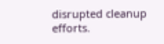disrupted cleanup efforts.